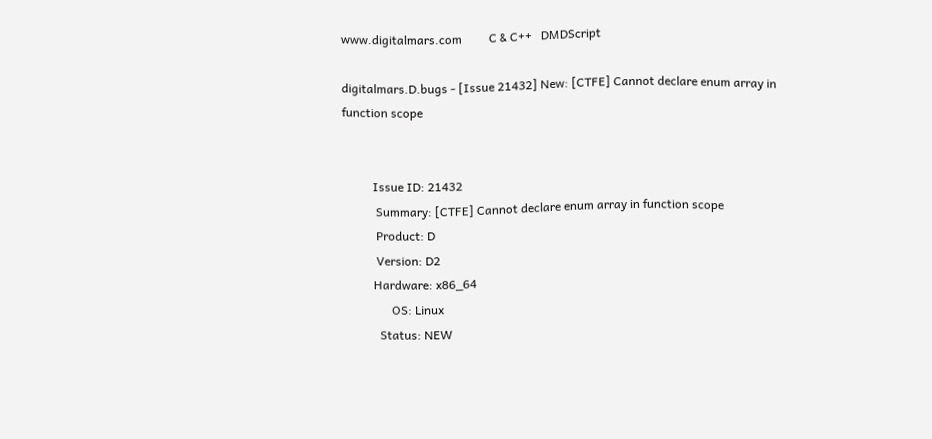www.digitalmars.com         C & C++   DMDScript

digitalmars.D.bugs - [Issue 21432] New: [CTFE] Cannot declare enum array in function scope


          Issue ID: 21432
           Summary: [CTFE] Cannot declare enum array in function scope
           Product: D
           Version: D2
          Hardware: x86_64
                OS: Linux
            Status: NEW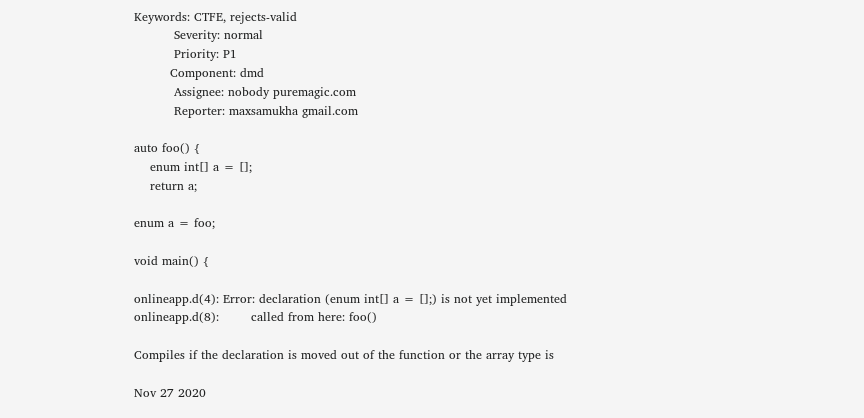Keywords: CTFE, rejects-valid
          Severity: normal
          Priority: P1
         Component: dmd
          Assignee: nobody puremagic.com
          Reporter: maxsamukha gmail.com

auto foo() {
    enum int[] a = [];
    return a;

enum a = foo;

void main() {

onlineapp.d(4): Error: declaration (enum int[] a = [];) is not yet implemented
onlineapp.d(8):        called from here: foo()

Compiles if the declaration is moved out of the function or the array type is

Nov 27 2020